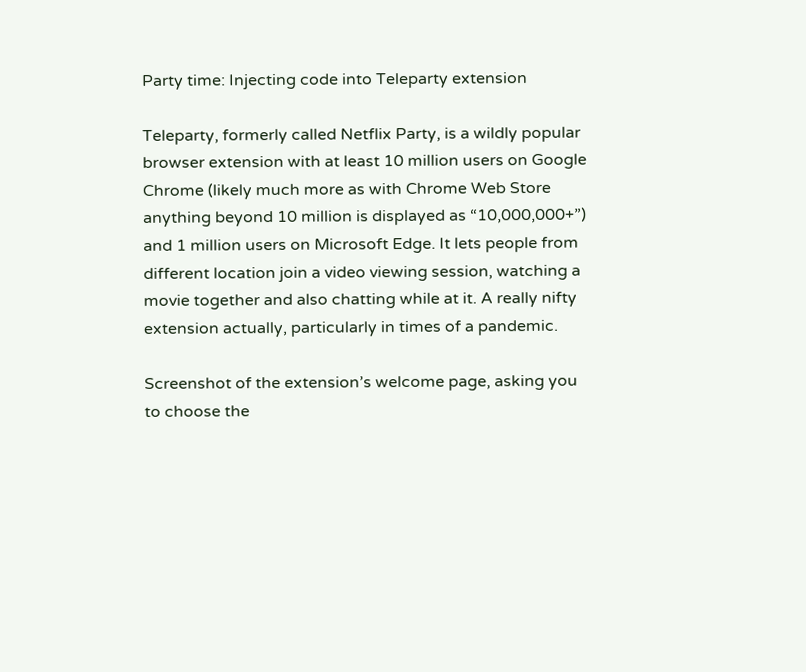Party time: Injecting code into Teleparty extension

Teleparty, formerly called Netflix Party, is a wildly popular browser extension with at least 10 million users on Google Chrome (likely much more as with Chrome Web Store anything beyond 10 million is displayed as “10,000,000+”) and 1 million users on Microsoft Edge. It lets people from different location join a video viewing session, watching a movie together and also chatting while at it. A really nifty extension actually, particularly in times of a pandemic.

Screenshot of the extension’s welcome page, asking you to choose the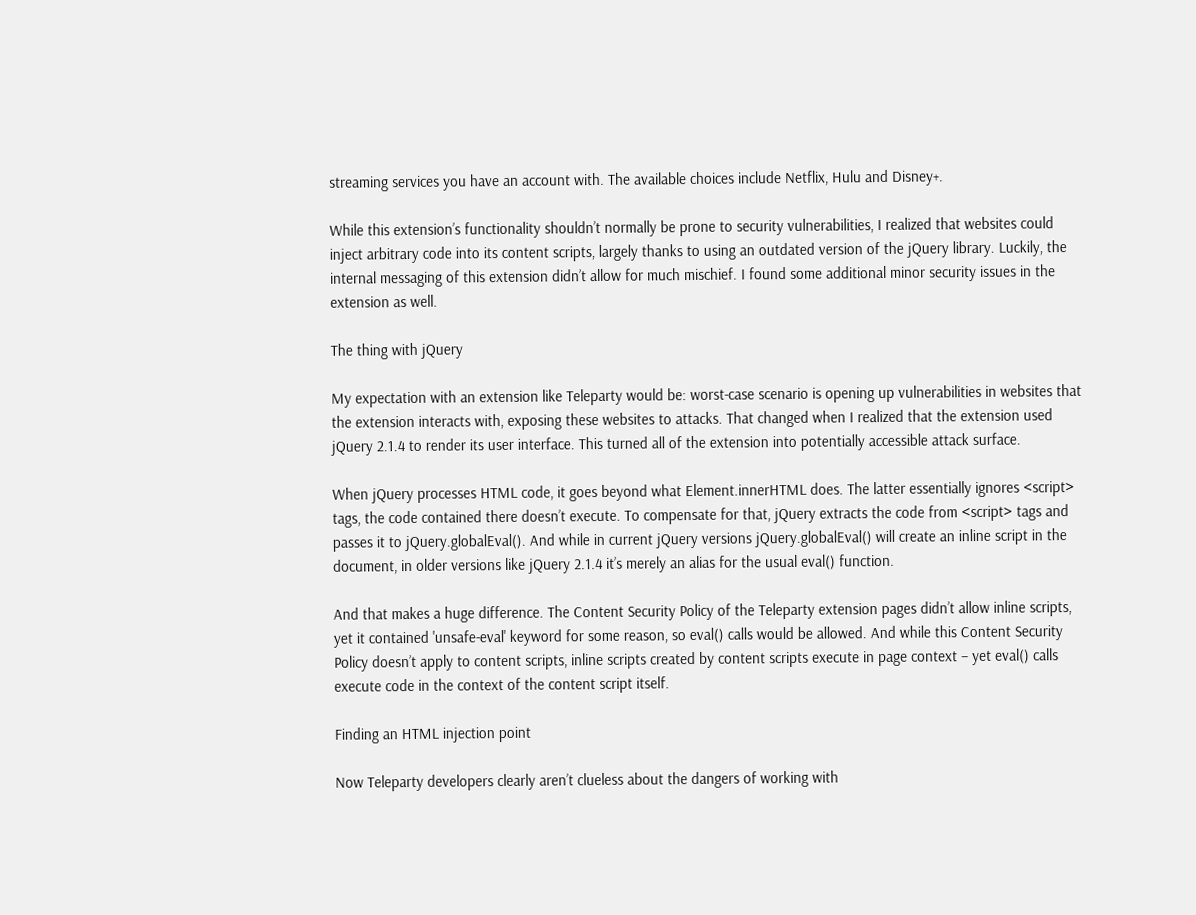streaming services you have an account with. The available choices include Netflix, Hulu and Disney+.

While this extension’s functionality shouldn’t normally be prone to security vulnerabilities, I realized that websites could inject arbitrary code into its content scripts, largely thanks to using an outdated version of the jQuery library. Luckily, the internal messaging of this extension didn’t allow for much mischief. I found some additional minor security issues in the extension as well.

The thing with jQuery

My expectation with an extension like Teleparty would be: worst-case scenario is opening up vulnerabilities in websites that the extension interacts with, exposing these websites to attacks. That changed when I realized that the extension used jQuery 2.1.4 to render its user interface. This turned all of the extension into potentially accessible attack surface.

When jQuery processes HTML code, it goes beyond what Element.innerHTML does. The latter essentially ignores <script> tags, the code contained there doesn’t execute. To compensate for that, jQuery extracts the code from <script> tags and passes it to jQuery.globalEval(). And while in current jQuery versions jQuery.globalEval() will create an inline script in the document, in older versions like jQuery 2.1.4 it’s merely an alias for the usual eval() function.

And that makes a huge difference. The Content Security Policy of the Teleparty extension pages didn’t allow inline scripts, yet it contained 'unsafe-eval' keyword for some reason, so eval() calls would be allowed. And while this Content Security Policy doesn’t apply to content scripts, inline scripts created by content scripts execute in page context – yet eval() calls execute code in the context of the content script itself.

Finding an HTML injection point

Now Teleparty developers clearly aren’t clueless about the dangers of working with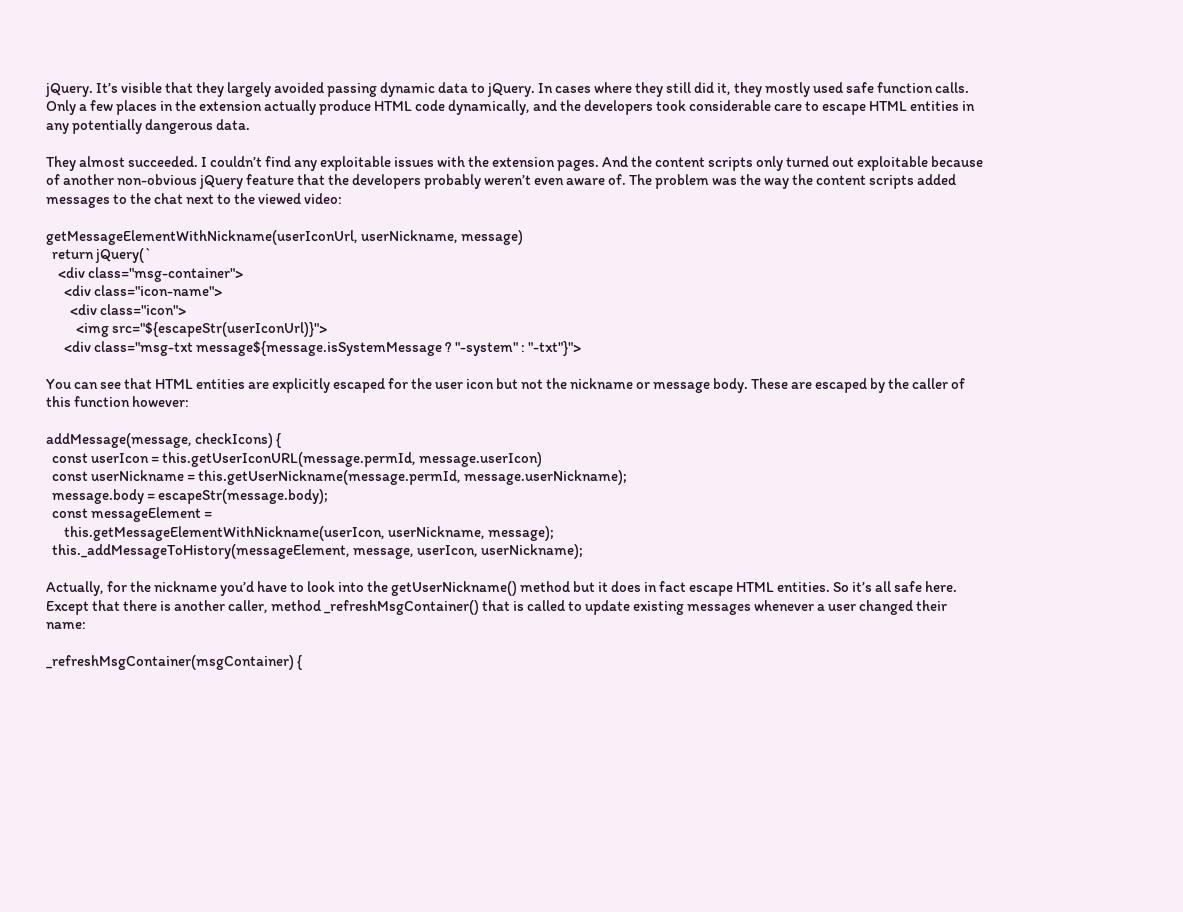jQuery. It’s visible that they largely avoided passing dynamic data to jQuery. In cases where they still did it, they mostly used safe function calls. Only a few places in the extension actually produce HTML code dynamically, and the developers took considerable care to escape HTML entities in any potentially dangerous data.

They almost succeeded. I couldn’t find any exploitable issues with the extension pages. And the content scripts only turned out exploitable because of another non-obvious jQuery feature that the developers probably weren’t even aware of. The problem was the way the content scripts added messages to the chat next to the viewed video:

getMessageElementWithNickname(userIconUrl, userNickname, message)
  return jQuery(`
    <div class="msg-container">
      <div class="icon-name">
        <div class="icon">
          <img src="${escapeStr(userIconUrl)}">
      <div class="msg-txt message${message.isSystemMessage ? "-system" : "-txt"}">

You can see that HTML entities are explicitly escaped for the user icon but not the nickname or message body. These are escaped by the caller of this function however:

addMessage(message, checkIcons) {
  const userIcon = this.getUserIconURL(message.permId, message.userIcon)
  const userNickname = this.getUserNickname(message.permId, message.userNickname);
  message.body = escapeStr(message.body);
  const messageElement =
      this.getMessageElementWithNickname(userIcon, userNickname, message);
  this._addMessageToHistory(messageElement, message, userIcon, userNickname);

Actually, for the nickname you’d have to look into the getUserNickname() method but it does in fact escape HTML entities. So it’s all safe here. Except that there is another caller, method _refreshMsgContainer() that is called to update existing messages whenever a user changed their name:

_refreshMsgContainer(msgContainer) {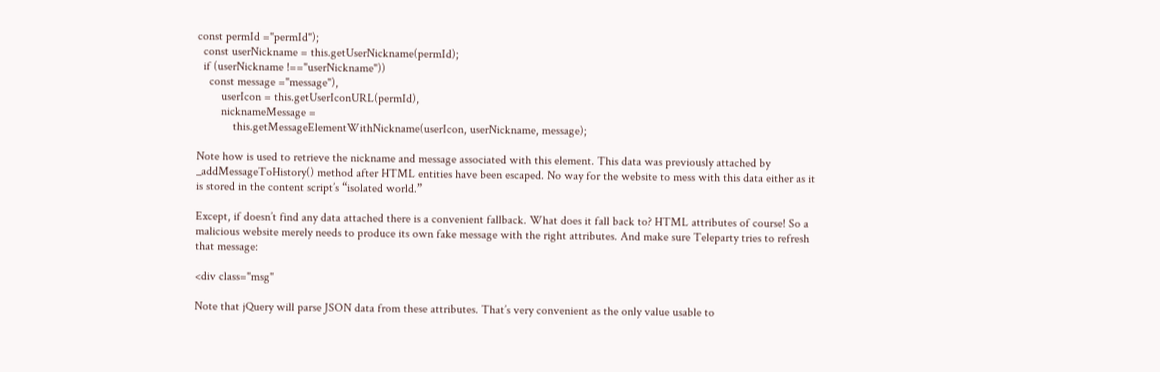const permId ="permId");
  const userNickname = this.getUserNickname(permId);
  if (userNickname !=="userNickname"))
    const message ="message"),
        userIcon = this.getUserIconURL(permId),
        nicknameMessage =
            this.getMessageElementWithNickname(userIcon, userNickname, message);

Note how is used to retrieve the nickname and message associated with this element. This data was previously attached by _addMessageToHistory() method after HTML entities have been escaped. No way for the website to mess with this data either as it is stored in the content script’s “isolated world.”

Except, if doesn’t find any data attached there is a convenient fallback. What does it fall back to? HTML attributes of course! So a malicious website merely needs to produce its own fake message with the right attributes. And make sure Teleparty tries to refresh that message:

<div class="msg"

Note that jQuery will parse JSON data from these attributes. That’s very convenient as the only value usable to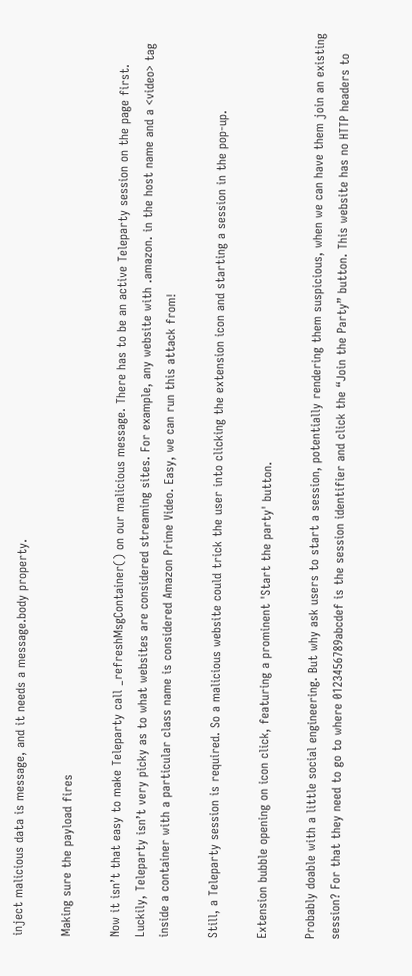inject malicious data is message, and it needs a message.body property.

Making sure the payload fires

Now it isn’t that easy to make Teleparty call _refreshMsgContainer() on our malicious message. There has to be an active Teleparty session on the page first. Luckily, Teleparty isn’t very picky as to what websites are considered streaming sites. For example, any website with .amazon. in the host name and a <video> tag inside a container with a particular class name is considered Amazon Prime Video. Easy, we can run this attack from!

Still, a Teleparty session is required. So a malicious website could trick the user into clicking the extension icon and starting a session in the pop-up.

Extension bubble opening on icon click, featuring a prominent 'Start the party' button.

Probably doable with a little social engineering. But why ask users to start a session, potentially rendering them suspicious, when we can have them join an existing session? For that they need to go to where 0123456789abcdef is the session identifier and click the “Join the Party” button. This website has no HTTP headers to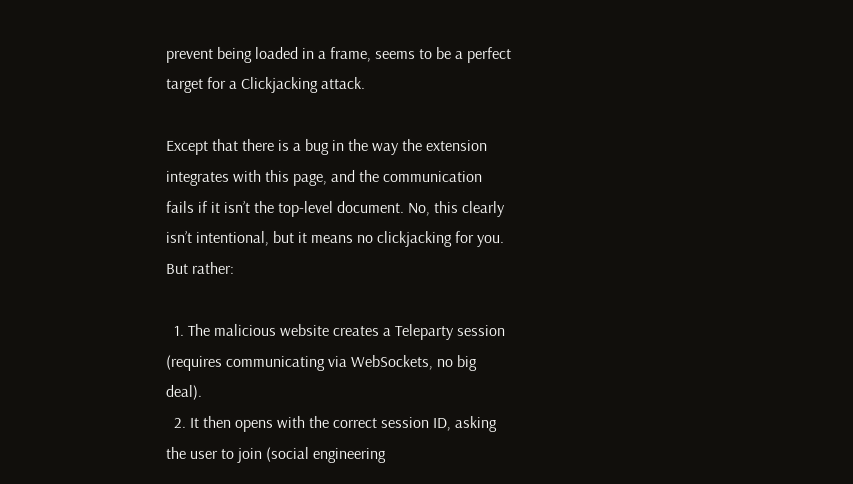prevent being loaded in a frame, seems to be a perfect target for a Clickjacking attack.

Except that there is a bug in the way the extension integrates with this page, and the communication fails if it isn’t the top-level document. No, this clearly isn’t intentional, but it means no clickjacking for you. But rather:

  1. The malicious website creates a Teleparty session (requires communicating via WebSockets, no big deal).
  2. It then opens with the correct session ID, asking the user to join (social engineering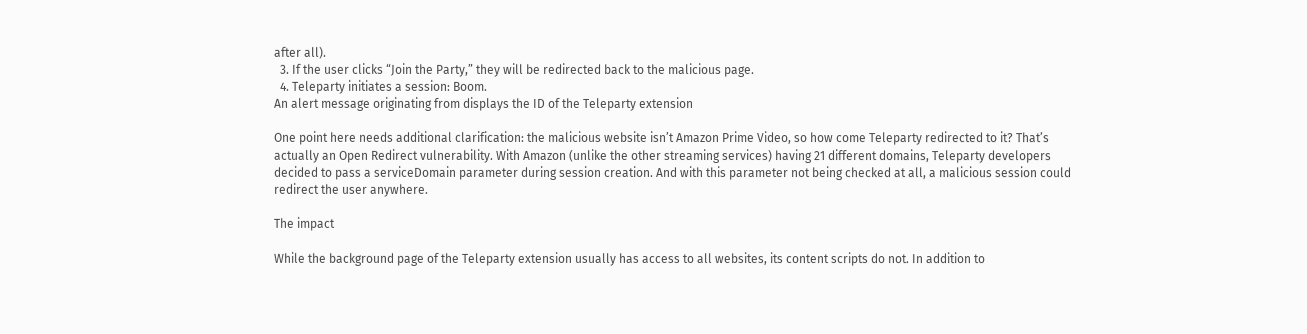after all).
  3. If the user clicks “Join the Party,” they will be redirected back to the malicious page.
  4. Teleparty initiates a session: Boom.
An alert message originating from displays the ID of the Teleparty extension

One point here needs additional clarification: the malicious website isn’t Amazon Prime Video, so how come Teleparty redirected to it? That’s actually an Open Redirect vulnerability. With Amazon (unlike the other streaming services) having 21 different domains, Teleparty developers decided to pass a serviceDomain parameter during session creation. And with this parameter not being checked at all, a malicious session could redirect the user anywhere.

The impact

While the background page of the Teleparty extension usually has access to all websites, its content scripts do not. In addition to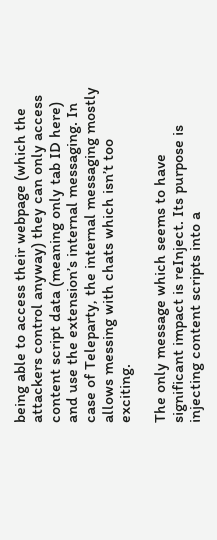being able to access their webpage (which the attackers control anyway) they can only access content script data (meaning only tab ID here) and use the extension’s internal messaging. In case of Teleparty, the internal messaging mostly allows messing with chats which isn’t too exciting.

The only message which seems to have significant impact is reInject. Its purpose is injecting content scripts into a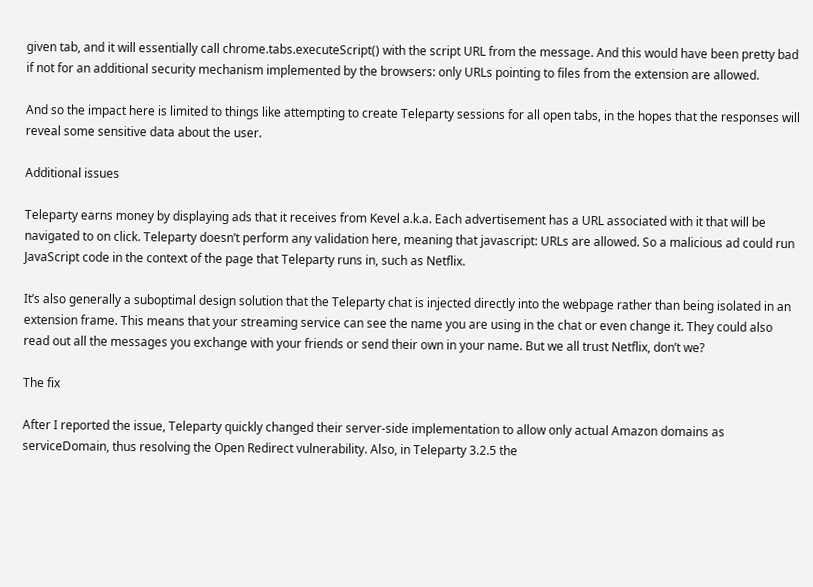given tab, and it will essentially call chrome.tabs.executeScript() with the script URL from the message. And this would have been pretty bad if not for an additional security mechanism implemented by the browsers: only URLs pointing to files from the extension are allowed.

And so the impact here is limited to things like attempting to create Teleparty sessions for all open tabs, in the hopes that the responses will reveal some sensitive data about the user.

Additional issues

Teleparty earns money by displaying ads that it receives from Kevel a.k.a. Each advertisement has a URL associated with it that will be navigated to on click. Teleparty doesn’t perform any validation here, meaning that javascript: URLs are allowed. So a malicious ad could run JavaScript code in the context of the page that Teleparty runs in, such as Netflix.

It’s also generally a suboptimal design solution that the Teleparty chat is injected directly into the webpage rather than being isolated in an extension frame. This means that your streaming service can see the name you are using in the chat or even change it. They could also read out all the messages you exchange with your friends or send their own in your name. But we all trust Netflix, don’t we?

The fix

After I reported the issue, Teleparty quickly changed their server-side implementation to allow only actual Amazon domains as serviceDomain, thus resolving the Open Redirect vulnerability. Also, in Teleparty 3.2.5 the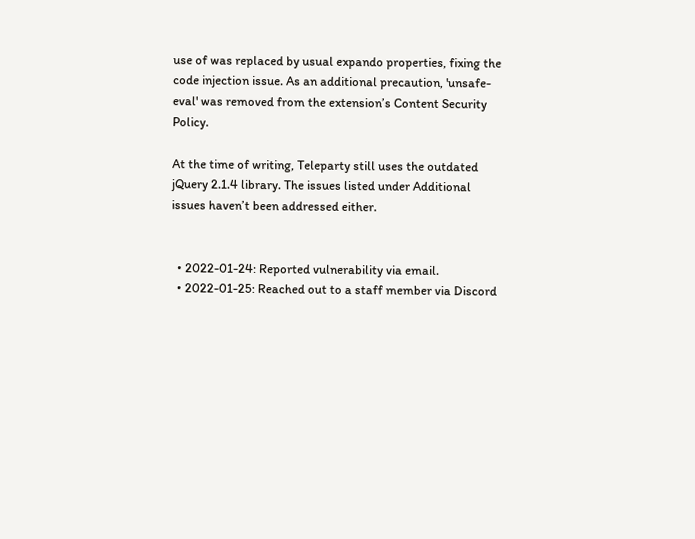use of was replaced by usual expando properties, fixing the code injection issue. As an additional precaution, 'unsafe-eval' was removed from the extension’s Content Security Policy.

At the time of writing, Teleparty still uses the outdated jQuery 2.1.4 library. The issues listed under Additional issues haven’t been addressed either.


  • 2022-01-24: Reported vulnerability via email.
  • 2022-01-25: Reached out to a staff member via Discord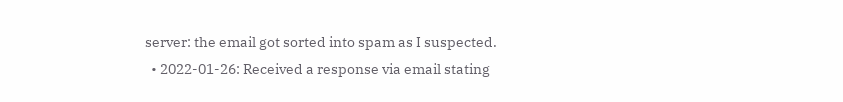server: the email got sorted into spam as I suspected.
  • 2022-01-26: Received a response via email stating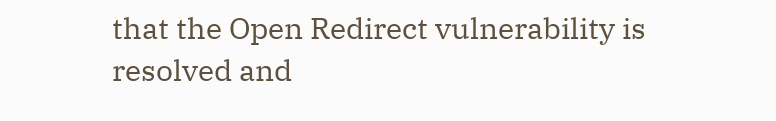that the Open Redirect vulnerability is resolved and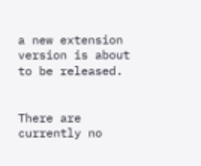a new extension version is about to be released.


There are currently no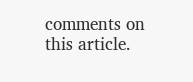comments on this article.